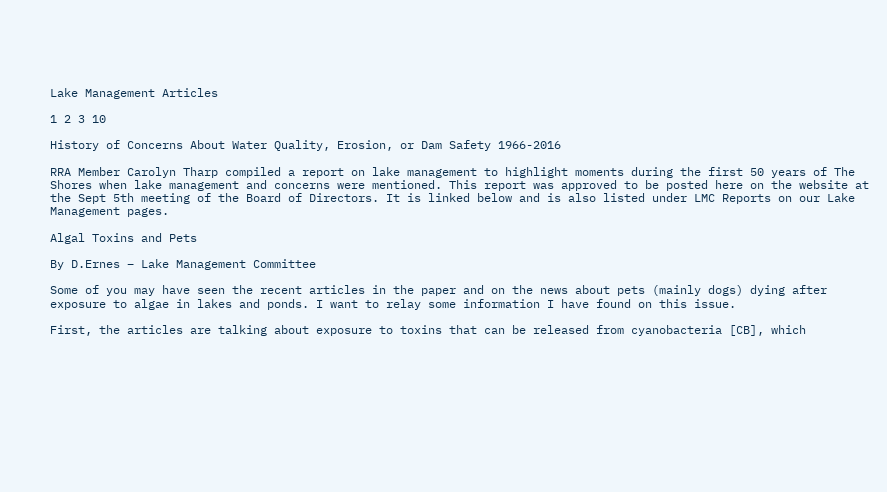Lake Management Articles

1 2 3 10

History of Concerns About Water Quality, Erosion, or Dam Safety 1966-2016

RRA Member Carolyn Tharp compiled a report on lake management to highlight moments during the first 50 years of The Shores when lake management and concerns were mentioned. This report was approved to be posted here on the website at the Sept 5th meeting of the Board of Directors. It is linked below and is also listed under LMC Reports on our Lake Management pages.

Algal Toxins and Pets

By D.Ernes – Lake Management Committee

Some of you may have seen the recent articles in the paper and on the news about pets (mainly dogs) dying after exposure to algae in lakes and ponds. I want to relay some information I have found on this issue.

First, the articles are talking about exposure to toxins that can be released from cyanobacteria [CB], which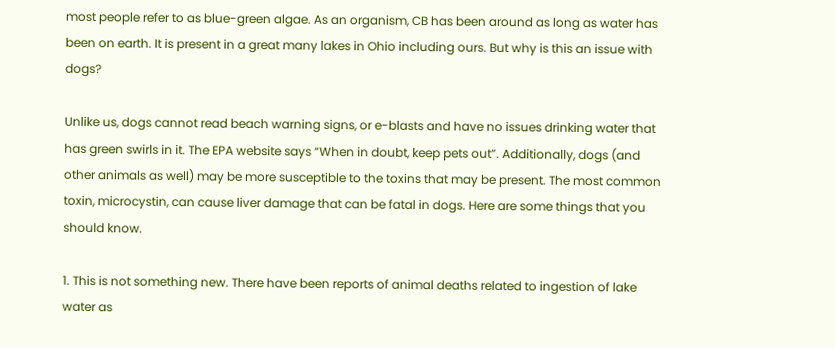most people refer to as blue-green algae. As an organism, CB has been around as long as water has been on earth. It is present in a great many lakes in Ohio including ours. But why is this an issue with dogs?

Unlike us, dogs cannot read beach warning signs, or e-blasts and have no issues drinking water that has green swirls in it. The EPA website says “When in doubt, keep pets out”. Additionally, dogs (and other animals as well) may be more susceptible to the toxins that may be present. The most common toxin, microcystin, can cause liver damage that can be fatal in dogs. Here are some things that you should know.

1. This is not something new. There have been reports of animal deaths related to ingestion of lake water as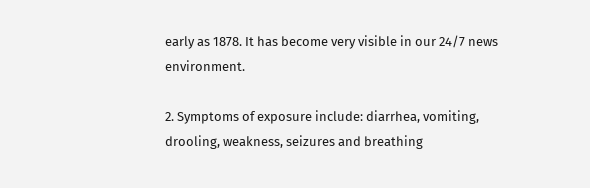early as 1878. It has become very visible in our 24/7 news environment.

2. Symptoms of exposure include: diarrhea, vomiting, drooling, weakness, seizures and breathing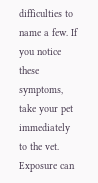difficulties to name a few. If you notice these symptoms, take your pet immediately to the vet. Exposure can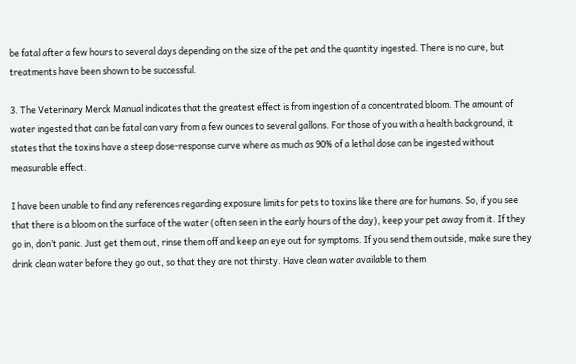be fatal after a few hours to several days depending on the size of the pet and the quantity ingested. There is no cure, but treatments have been shown to be successful.

3. The Veterinary Merck Manual indicates that the greatest effect is from ingestion of a concentrated bloom. The amount of water ingested that can be fatal can vary from a few ounces to several gallons. For those of you with a health background, it states that the toxins have a steep dose-response curve where as much as 90% of a lethal dose can be ingested without measurable effect.

I have been unable to find any references regarding exposure limits for pets to toxins like there are for humans. So, if you see that there is a bloom on the surface of the water (often seen in the early hours of the day), keep your pet away from it. If they go in, don’t panic. Just get them out, rinse them off and keep an eye out for symptoms. If you send them outside, make sure they drink clean water before they go out, so that they are not thirsty. Have clean water available to them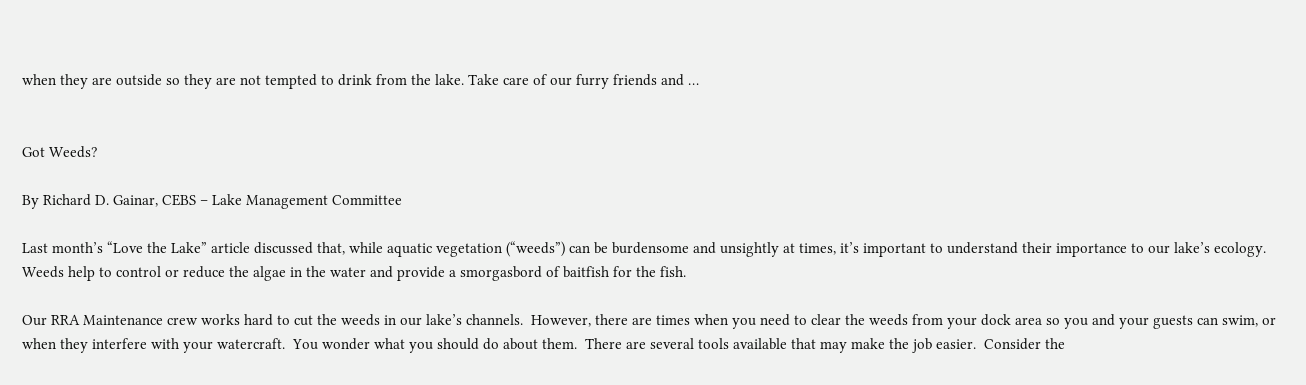when they are outside so they are not tempted to drink from the lake. Take care of our furry friends and …


Got Weeds?

By Richard D. Gainar, CEBS – Lake Management Committee

Last month’s “Love the Lake” article discussed that, while aquatic vegetation (“weeds”) can be burdensome and unsightly at times, it’s important to understand their importance to our lake’s ecology.  Weeds help to control or reduce the algae in the water and provide a smorgasbord of baitfish for the fish.

Our RRA Maintenance crew works hard to cut the weeds in our lake’s channels.  However, there are times when you need to clear the weeds from your dock area so you and your guests can swim, or when they interfere with your watercraft.  You wonder what you should do about them.  There are several tools available that may make the job easier.  Consider the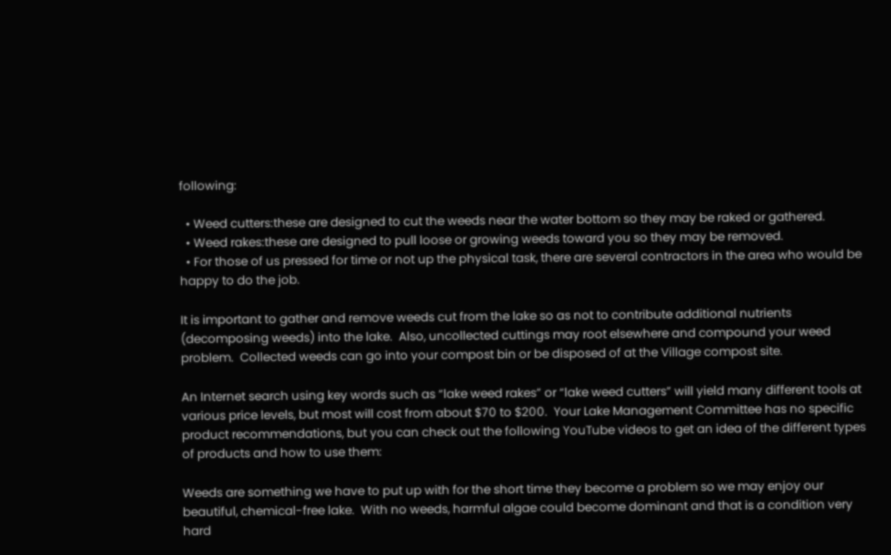following:

  • Weed cutters:these are designed to cut the weeds near the water bottom so they may be raked or gathered.
  • Weed rakes:these are designed to pull loose or growing weeds toward you so they may be removed.
  • For those of us pressed for time or not up the physical task, there are several contractors in the area who would be happy to do the job.

It is important to gather and remove weeds cut from the lake so as not to contribute additional nutrients (decomposing weeds) into the lake.  Also, uncollected cuttings may root elsewhere and compound your weed problem.  Collected weeds can go into your compost bin or be disposed of at the Village compost site.

An Internet search using key words such as “lake weed rakes” or “lake weed cutters” will yield many different tools at various price levels, but most will cost from about $70 to $200.  Your Lake Management Committee has no specific product recommendations, but you can check out the following YouTube videos to get an idea of the different types of products and how to use them:

Weeds are something we have to put up with for the short time they become a problem so we may enjoy our beautiful, chemical-free lake.  With no weeds, harmful algae could become dominant and that is a condition very hard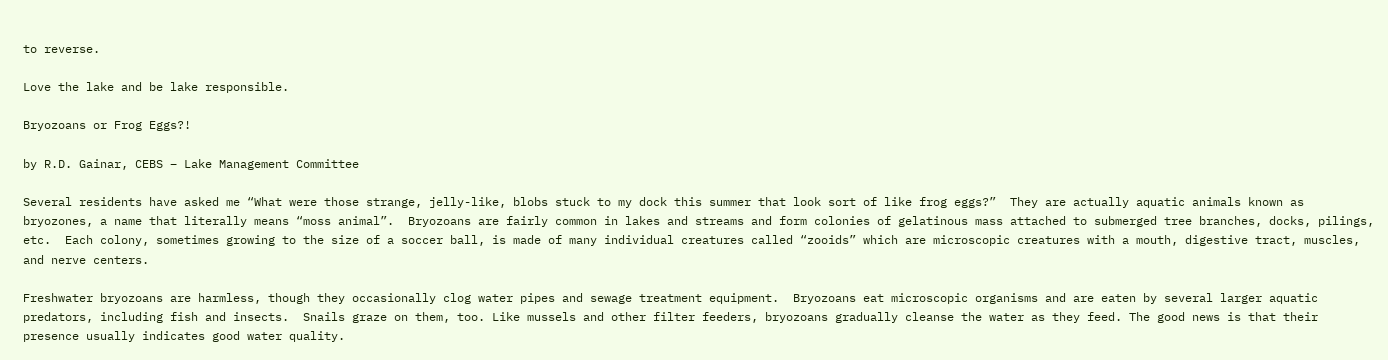to reverse.

Love the lake and be lake responsible.

Bryozoans or Frog Eggs?!

by R.D. Gainar, CEBS – Lake Management Committee

Several residents have asked me “What were those strange, jelly-like, blobs stuck to my dock this summer that look sort of like frog eggs?”  They are actually aquatic animals known as bryozones, a name that literally means “moss animal”.  Bryozoans are fairly common in lakes and streams and form colonies of gelatinous mass attached to submerged tree branches, docks, pilings, etc.  Each colony, sometimes growing to the size of a soccer ball, is made of many individual creatures called “zooids” which are microscopic creatures with a mouth, digestive tract, muscles, and nerve centers.

Freshwater bryozoans are harmless, though they occasionally clog water pipes and sewage treatment equipment.  Bryozoans eat microscopic organisms and are eaten by several larger aquatic predators, including fish and insects.  Snails graze on them, too. Like mussels and other filter feeders, bryozoans gradually cleanse the water as they feed. The good news is that their presence usually indicates good water quality.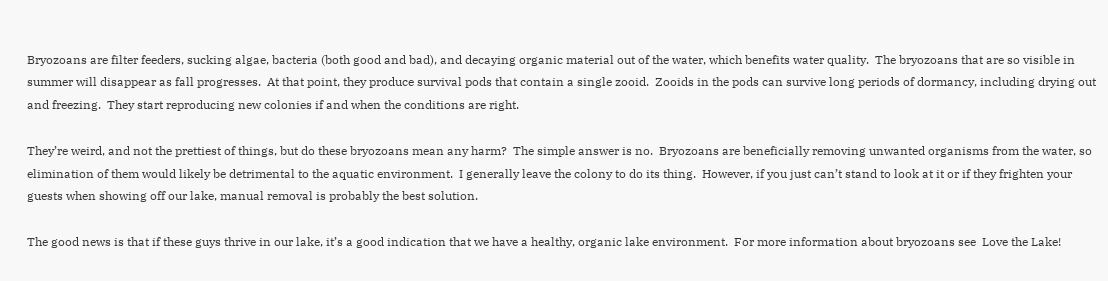Bryozoans are filter feeders, sucking algae, bacteria (both good and bad), and decaying organic material out of the water, which benefits water quality.  The bryozoans that are so visible in summer will disappear as fall progresses.  At that point, they produce survival pods that contain a single zooid.  Zooids in the pods can survive long periods of dormancy, including drying out and freezing.  They start reproducing new colonies if and when the conditions are right.

They’re weird, and not the prettiest of things, but do these bryozoans mean any harm?  The simple answer is no.  Bryozoans are beneficially removing unwanted organisms from the water, so elimination of them would likely be detrimental to the aquatic environment.  I generally leave the colony to do its thing.  However, if you just can’t stand to look at it or if they frighten your guests when showing off our lake, manual removal is probably the best solution.

The good news is that if these guys thrive in our lake, it’s a good indication that we have a healthy, organic lake environment.  For more information about bryozoans see  Love the Lake!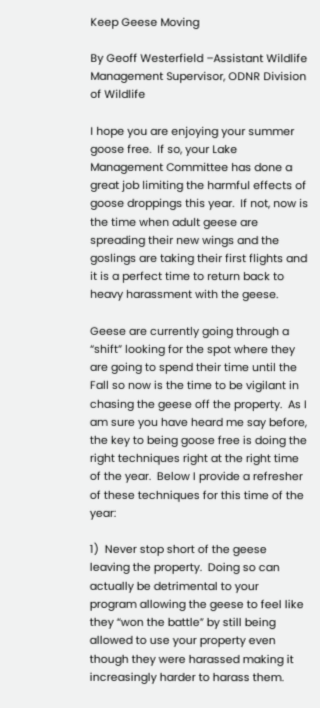Keep Geese Moving

By Geoff Westerfield –Assistant Wildlife Management Supervisor, ODNR Division of Wildlife

I hope you are enjoying your summer goose free.  If so, your Lake Management Committee has done a great job limiting the harmful effects of goose droppings this year.  If not, now is the time when adult geese are spreading their new wings and the goslings are taking their first flights and it is a perfect time to return back to heavy harassment with the geese.

Geese are currently going through a “shift” looking for the spot where they are going to spend their time until the Fall so now is the time to be vigilant in chasing the geese off the property.  As I am sure you have heard me say before, the key to being goose free is doing the right techniques right at the right time of the year.  Below I provide a refresher of these techniques for this time of the year:

1)  Never stop short of the geese leaving the property.  Doing so can actually be detrimental to your program allowing the geese to feel like they “won the battle” by still being allowed to use your property even though they were harassed making it increasingly harder to harass them.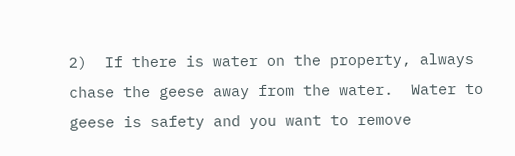2)  If there is water on the property, always chase the geese away from the water.  Water to geese is safety and you want to remove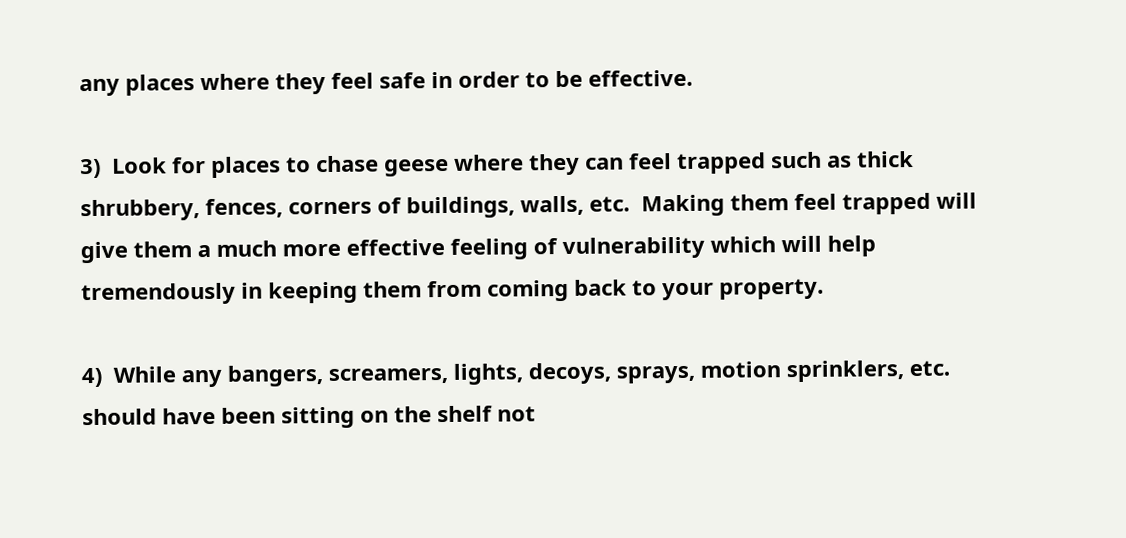any places where they feel safe in order to be effective.

3)  Look for places to chase geese where they can feel trapped such as thick shrubbery, fences, corners of buildings, walls, etc.  Making them feel trapped will give them a much more effective feeling of vulnerability which will help tremendously in keeping them from coming back to your property.

4)  While any bangers, screamers, lights, decoys, sprays, motion sprinklers, etc. should have been sitting on the shelf not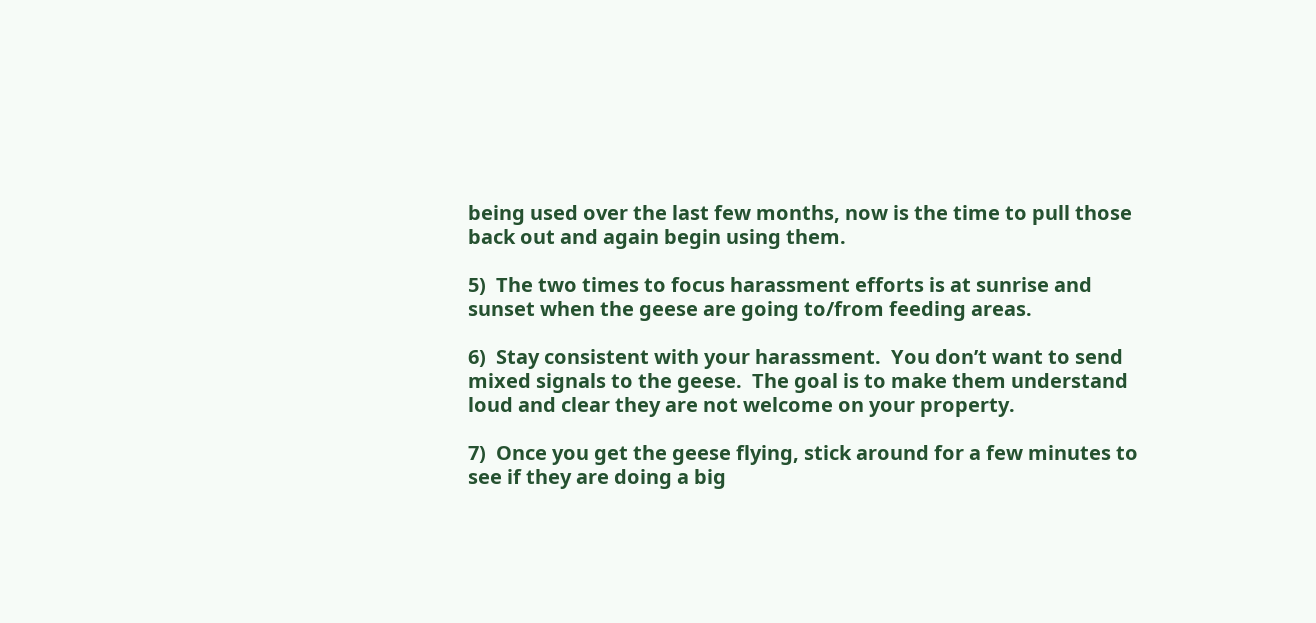being used over the last few months, now is the time to pull those back out and again begin using them.

5)  The two times to focus harassment efforts is at sunrise and sunset when the geese are going to/from feeding areas.

6)  Stay consistent with your harassment.  You don’t want to send mixed signals to the geese.  The goal is to make them understand loud and clear they are not welcome on your property.

7)  Once you get the geese flying, stick around for a few minutes to see if they are doing a big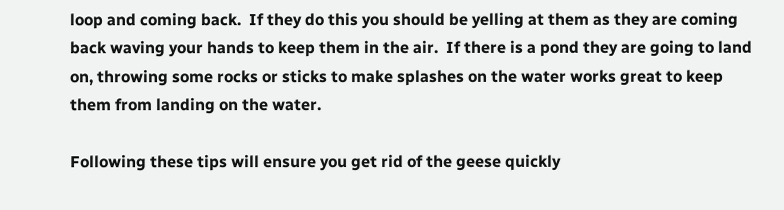loop and coming back.  If they do this you should be yelling at them as they are coming back waving your hands to keep them in the air.  If there is a pond they are going to land on, throwing some rocks or sticks to make splashes on the water works great to keep them from landing on the water.

Following these tips will ensure you get rid of the geese quickly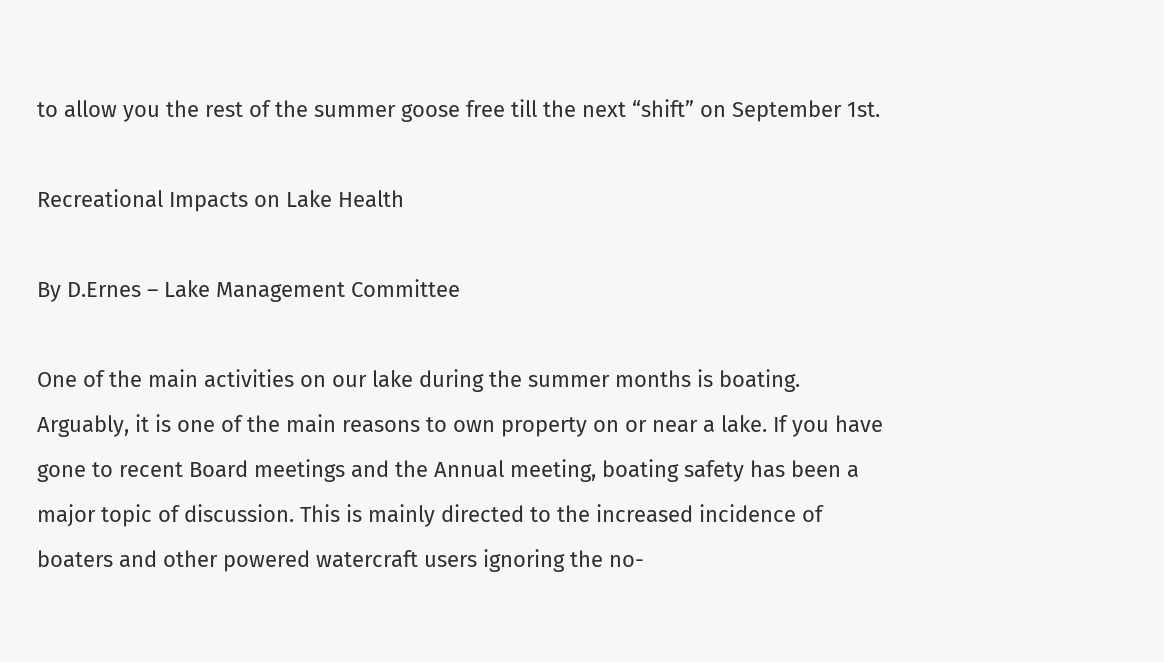to allow you the rest of the summer goose free till the next “shift” on September 1st.

Recreational Impacts on Lake Health

By D.Ernes – Lake Management Committee

One of the main activities on our lake during the summer months is boating. Arguably, it is one of the main reasons to own property on or near a lake. If you have gone to recent Board meetings and the Annual meeting, boating safety has been a major topic of discussion. This is mainly directed to the increased incidence of boaters and other powered watercraft users ignoring the no-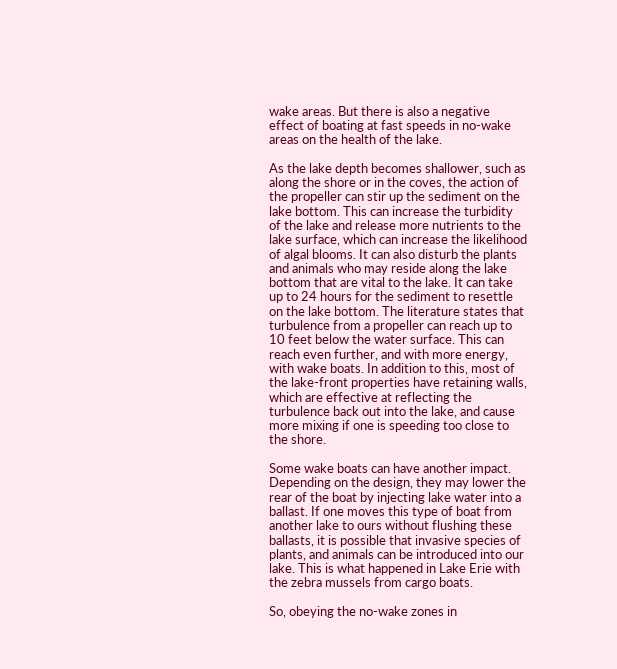wake areas. But there is also a negative effect of boating at fast speeds in no-wake areas on the health of the lake.

As the lake depth becomes shallower, such as along the shore or in the coves, the action of the propeller can stir up the sediment on the lake bottom. This can increase the turbidity of the lake and release more nutrients to the lake surface, which can increase the likelihood of algal blooms. It can also disturb the plants and animals who may reside along the lake bottom that are vital to the lake. It can take up to 24 hours for the sediment to resettle on the lake bottom. The literature states that turbulence from a propeller can reach up to 10 feet below the water surface. This can reach even further, and with more energy, with wake boats. In addition to this, most of the lake-front properties have retaining walls, which are effective at reflecting the turbulence back out into the lake, and cause more mixing if one is speeding too close to the shore.

Some wake boats can have another impact. Depending on the design, they may lower the rear of the boat by injecting lake water into a ballast. If one moves this type of boat from another lake to ours without flushing these ballasts, it is possible that invasive species of plants, and animals can be introduced into our lake. This is what happened in Lake Erie with the zebra mussels from cargo boats.

So, obeying the no-wake zones in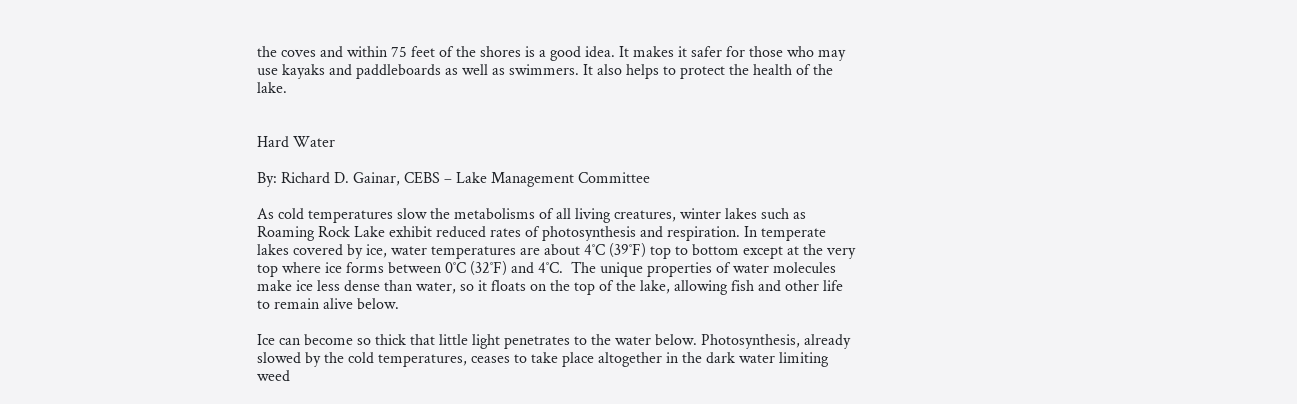the coves and within 75 feet of the shores is a good idea. It makes it safer for those who may use kayaks and paddleboards as well as swimmers. It also helps to protect the health of the lake.


Hard Water

By: Richard D. Gainar, CEBS – Lake Management Committee

As cold temperatures slow the metabolisms of all living creatures, winter lakes such as Roaming Rock Lake exhibit reduced rates of photosynthesis and respiration. In temperate lakes covered by ice, water temperatures are about 4˚C (39˚F) top to bottom except at the very top where ice forms between 0˚C (32˚F) and 4˚C.  The unique properties of water molecules make ice less dense than water, so it floats on the top of the lake, allowing fish and other life to remain alive below.

Ice can become so thick that little light penetrates to the water below. Photosynthesis, already slowed by the cold temperatures, ceases to take place altogether in the dark water limiting weed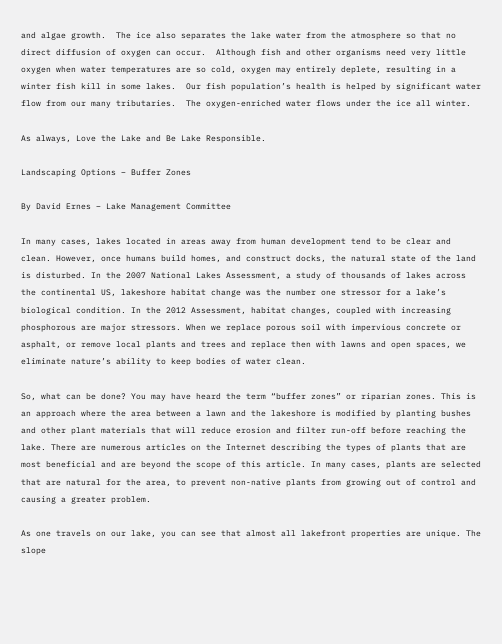and algae growth.  The ice also separates the lake water from the atmosphere so that no direct diffusion of oxygen can occur.  Although fish and other organisms need very little oxygen when water temperatures are so cold, oxygen may entirely deplete, resulting in a winter fish kill in some lakes.  Our fish population’s health is helped by significant water flow from our many tributaries.  The oxygen-enriched water flows under the ice all winter.

As always, Love the Lake and Be Lake Responsible.

Landscaping Options – Buffer Zones

By David Ernes – Lake Management Committee

In many cases, lakes located in areas away from human development tend to be clear and clean. However, once humans build homes, and construct docks, the natural state of the land is disturbed. In the 2007 National Lakes Assessment, a study of thousands of lakes across the continental US, lakeshore habitat change was the number one stressor for a lake’s biological condition. In the 2012 Assessment, habitat changes, coupled with increasing phosphorous are major stressors. When we replace porous soil with impervious concrete or asphalt, or remove local plants and trees and replace then with lawns and open spaces, we eliminate nature’s ability to keep bodies of water clean.

So, what can be done? You may have heard the term “buffer zones” or riparian zones. This is an approach where the area between a lawn and the lakeshore is modified by planting bushes and other plant materials that will reduce erosion and filter run-off before reaching the lake. There are numerous articles on the Internet describing the types of plants that are most beneficial and are beyond the scope of this article. In many cases, plants are selected that are natural for the area, to prevent non-native plants from growing out of control and causing a greater problem.

As one travels on our lake, you can see that almost all lakefront properties are unique. The slope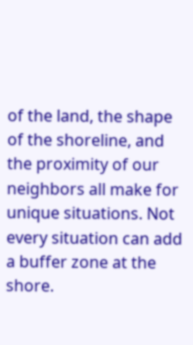of the land, the shape of the shoreline, and the proximity of our neighbors all make for unique situations. Not every situation can add a buffer zone at the shore.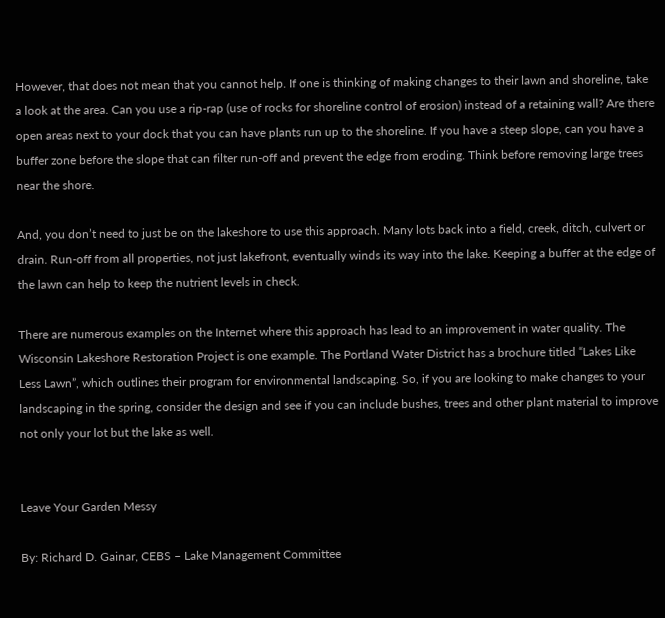However, that does not mean that you cannot help. If one is thinking of making changes to their lawn and shoreline, take a look at the area. Can you use a rip-rap (use of rocks for shoreline control of erosion) instead of a retaining wall? Are there open areas next to your dock that you can have plants run up to the shoreline. If you have a steep slope, can you have a buffer zone before the slope that can filter run-off and prevent the edge from eroding. Think before removing large trees near the shore.

And, you don’t need to just be on the lakeshore to use this approach. Many lots back into a field, creek, ditch, culvert or drain. Run-off from all properties, not just lakefront, eventually winds its way into the lake. Keeping a buffer at the edge of the lawn can help to keep the nutrient levels in check.

There are numerous examples on the Internet where this approach has lead to an improvement in water quality. The Wisconsin Lakeshore Restoration Project is one example. The Portland Water District has a brochure titled “Lakes Like Less Lawn”, which outlines their program for environmental landscaping. So, if you are looking to make changes to your landscaping in the spring, consider the design and see if you can include bushes, trees and other plant material to improve not only your lot but the lake as well.


Leave Your Garden Messy

By: Richard D. Gainar, CEBS – Lake Management Committee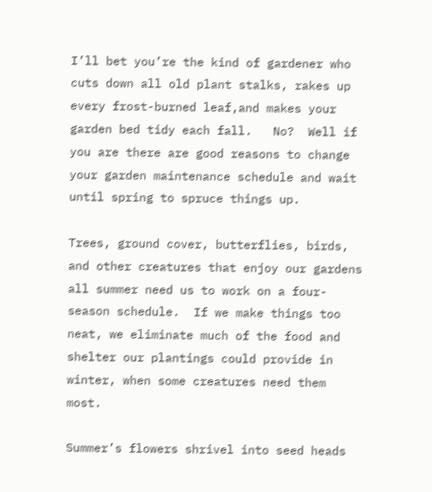I’ll bet you’re the kind of gardener who cuts down all old plant stalks, rakes up every frost-burned leaf,and makes your garden bed tidy each fall.   No?  Well if you are there are good reasons to change your garden maintenance schedule and wait until spring to spruce things up.

Trees, ground cover, butterflies, birds, and other creatures that enjoy our gardens all summer need us to work on a four-season schedule.  If we make things too neat, we eliminate much of the food and shelter our plantings could provide in winter, when some creatures need them most.

Summer’s flowers shrivel into seed heads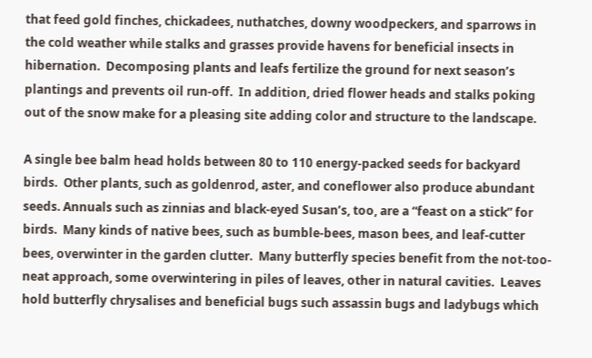that feed gold finches, chickadees, nuthatches, downy woodpeckers, and sparrows in the cold weather while stalks and grasses provide havens for beneficial insects in hibernation.  Decomposing plants and leafs fertilize the ground for next season’s plantings and prevents oil run-off.  In addition, dried flower heads and stalks poking out of the snow make for a pleasing site adding color and structure to the landscape.

A single bee balm head holds between 80 to 110 energy-packed seeds for backyard birds.  Other plants, such as goldenrod, aster, and coneflower also produce abundant seeds. Annuals such as zinnias and black-eyed Susan’s, too, are a “feast on a stick” for birds.  Many kinds of native bees, such as bumble-bees, mason bees, and leaf-cutter bees, overwinter in the garden clutter.  Many butterfly species benefit from the not-too-neat approach, some overwintering in piles of leaves, other in natural cavities.  Leaves hold butterfly chrysalises and beneficial bugs such assassin bugs and ladybugs which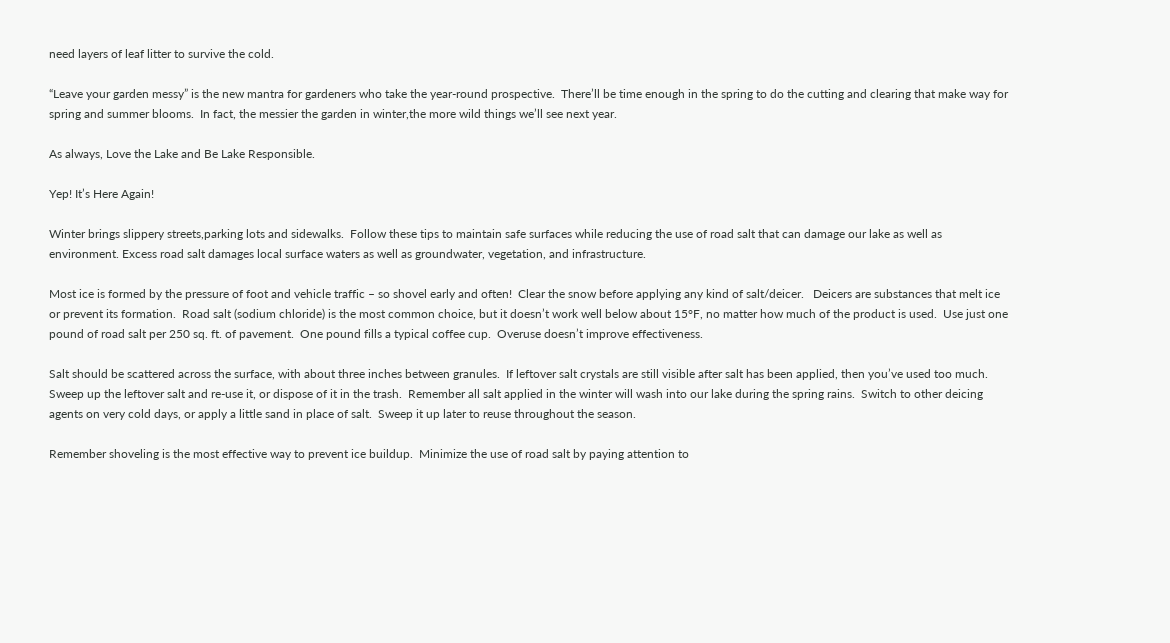need layers of leaf litter to survive the cold.

“Leave your garden messy” is the new mantra for gardeners who take the year-round prospective.  There’ll be time enough in the spring to do the cutting and clearing that make way for spring and summer blooms.  In fact, the messier the garden in winter,the more wild things we’ll see next year.

As always, Love the Lake and Be Lake Responsible.

Yep! It’s Here Again!

Winter brings slippery streets,parking lots and sidewalks.  Follow these tips to maintain safe surfaces while reducing the use of road salt that can damage our lake as well as environment. Excess road salt damages local surface waters as well as groundwater, vegetation, and infrastructure.

Most ice is formed by the pressure of foot and vehicle traffic – so shovel early and often!  Clear the snow before applying any kind of salt/deicer.   Deicers are substances that melt ice or prevent its formation.  Road salt (sodium chloride) is the most common choice, but it doesn’t work well below about 15°F, no matter how much of the product is used.  Use just one pound of road salt per 250 sq. ft. of pavement.  One pound fills a typical coffee cup.  Overuse doesn’t improve effectiveness.

Salt should be scattered across the surface, with about three inches between granules.  If leftover salt crystals are still visible after salt has been applied, then you’ve used too much.  Sweep up the leftover salt and re-use it, or dispose of it in the trash.  Remember all salt applied in the winter will wash into our lake during the spring rains.  Switch to other deicing agents on very cold days, or apply a little sand in place of salt.  Sweep it up later to reuse throughout the season.

Remember shoveling is the most effective way to prevent ice buildup.  Minimize the use of road salt by paying attention to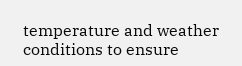temperature and weather conditions to ensure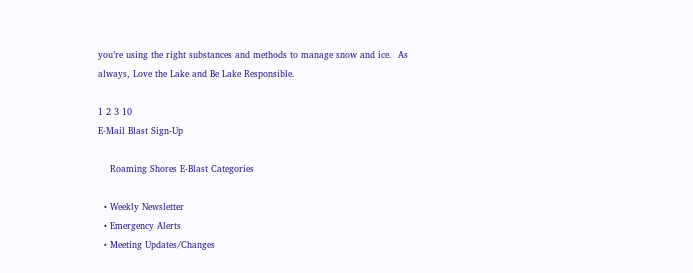you’re using the right substances and methods to manage snow and ice.  As always, Love the Lake and Be Lake Responsible.

1 2 3 10
E-Mail Blast Sign-Up

    Roaming Shores E-Blast Categories

  • Weekly Newsletter
  • Emergency Alerts
  • Meeting Updates/Changes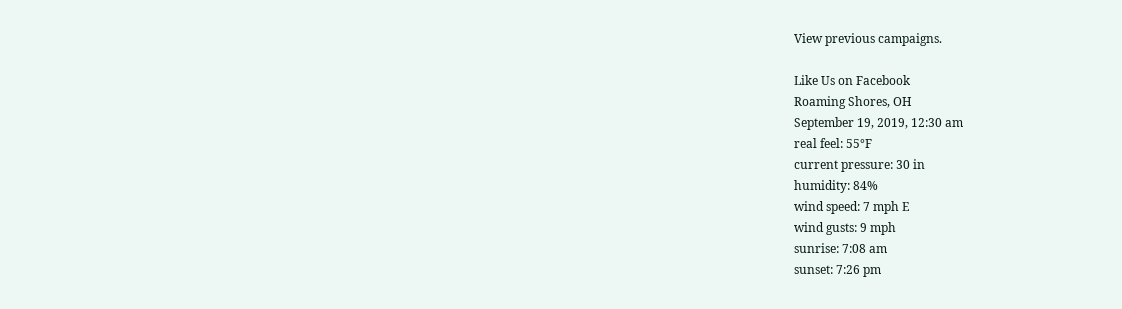View previous campaigns.

Like Us on Facebook
Roaming Shores, OH
September 19, 2019, 12:30 am
real feel: 55°F
current pressure: 30 in
humidity: 84%
wind speed: 7 mph E
wind gusts: 9 mph
sunrise: 7:08 am
sunset: 7:26 pm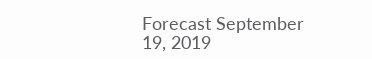Forecast September 19, 2019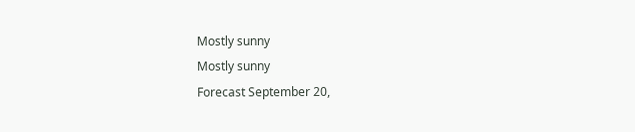Mostly sunny
Mostly sunny
Forecast September 20,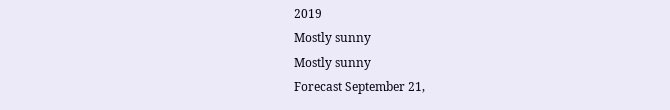2019
Mostly sunny
Mostly sunny
Forecast September 21,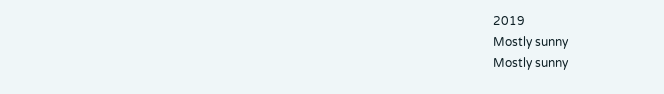2019
Mostly sunny
Mostly sunny